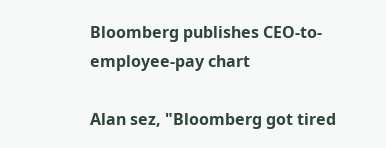Bloomberg publishes CEO-to-employee-pay chart

Alan sez, "Bloomberg got tired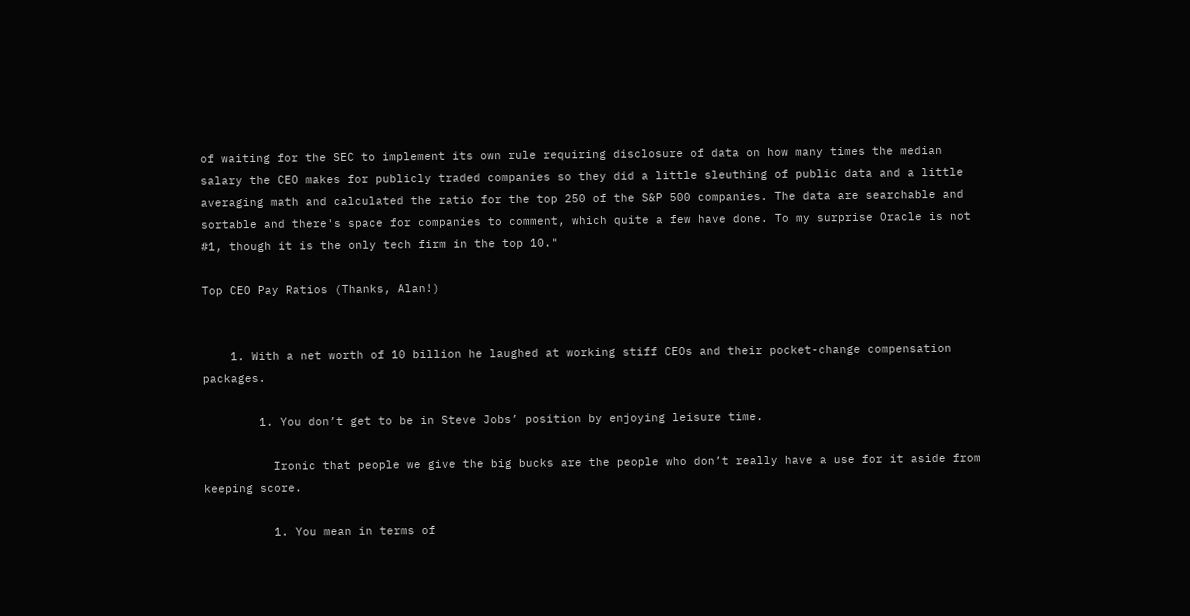of waiting for the SEC to implement its own rule requiring disclosure of data on how many times the median salary the CEO makes for publicly traded companies so they did a little sleuthing of public data and a little averaging math and calculated the ratio for the top 250 of the S&P 500 companies. The data are searchable and sortable and there's space for companies to comment, which quite a few have done. To my surprise Oracle is not #1, though it is the only tech firm in the top 10."

Top CEO Pay Ratios (Thanks, Alan!)


    1. With a net worth of 10 billion he laughed at working stiff CEOs and their pocket-change compensation packages.

        1. You don’t get to be in Steve Jobs’ position by enjoying leisure time.

          Ironic that people we give the big bucks are the people who don’t really have a use for it aside from keeping score.

          1. You mean in terms of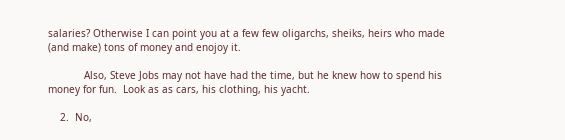salaries? Otherwise I can point you at a few few oligarchs, sheiks, heirs who made (and make) tons of money and enojoy it.

            Also, Steve Jobs may not have had the time, but he knew how to spend his money for fun.  Look as as cars, his clothing, his yacht.

    2.  No,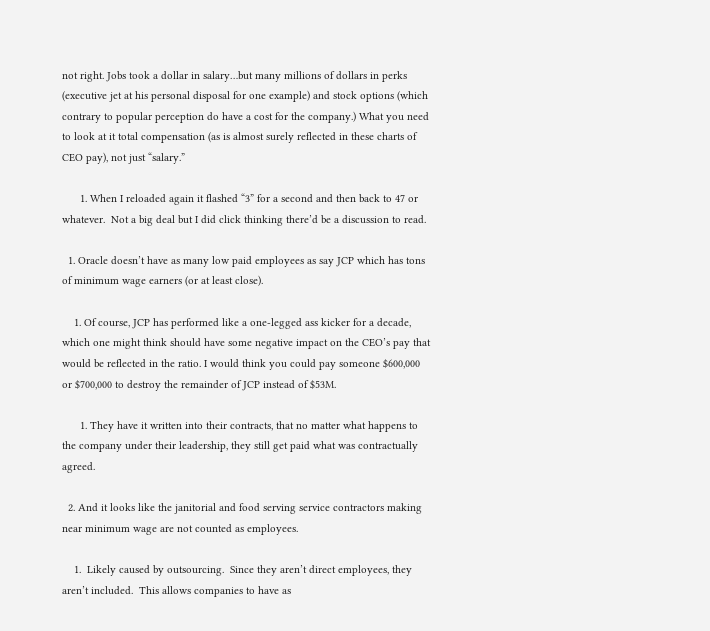not right. Jobs took a dollar in salary…but many millions of dollars in perks (executive jet at his personal disposal for one example) and stock options (which contrary to popular perception do have a cost for the company.) What you need to look at it total compensation (as is almost surely reflected in these charts of CEO pay), not just “salary.”

      1. When I reloaded again it flashed “3” for a second and then back to 47 or whatever.  Not a big deal but I did click thinking there’d be a discussion to read.

  1. Oracle doesn’t have as many low paid employees as say JCP which has tons of minimum wage earners (or at least close).

    1. Of course, JCP has performed like a one-legged ass kicker for a decade, which one might think should have some negative impact on the CEO’s pay that would be reflected in the ratio. I would think you could pay someone $600,000 or $700,000 to destroy the remainder of JCP instead of $53M.

      1. They have it written into their contracts, that no matter what happens to the company under their leadership, they still get paid what was contractually agreed.

  2. And it looks like the janitorial and food serving service contractors making near minimum wage are not counted as employees.

    1.  Likely caused by outsourcing.  Since they aren’t direct employees, they aren’t included.  This allows companies to have as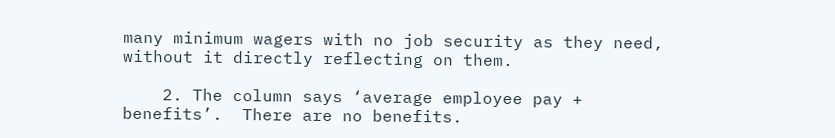many minimum wagers with no job security as they need, without it directly reflecting on them.

    2. The column says ‘average employee pay + benefits’.  There are no benefits.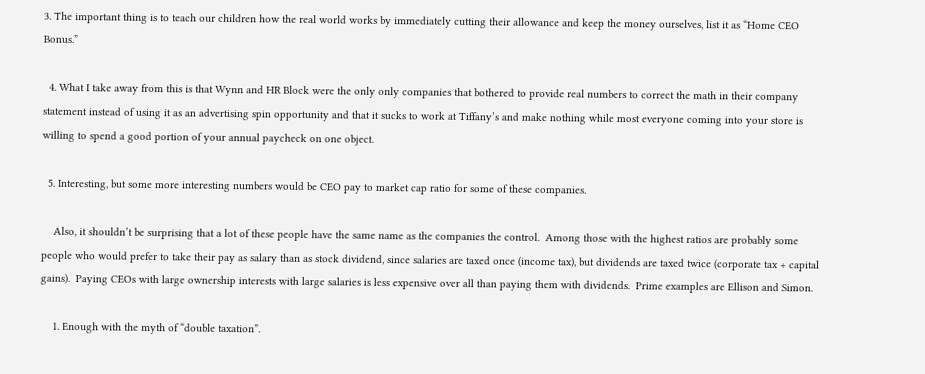3. The important thing is to teach our children how the real world works by immediately cutting their allowance and keep the money ourselves, list it as “Home CEO Bonus.”

  4. What I take away from this is that Wynn and HR Block were the only only companies that bothered to provide real numbers to correct the math in their company statement instead of using it as an advertising spin opportunity and that it sucks to work at Tiffany’s and make nothing while most everyone coming into your store is willing to spend a good portion of your annual paycheck on one object.

  5. Interesting, but some more interesting numbers would be CEO pay to market cap ratio for some of these companies.

    Also, it shouldn’t be surprising that a lot of these people have the same name as the companies the control.  Among those with the highest ratios are probably some people who would prefer to take their pay as salary than as stock dividend, since salaries are taxed once (income tax), but dividends are taxed twice (corporate tax + capital gains).  Paying CEOs with large ownership interests with large salaries is less expensive over all than paying them with dividends.  Prime examples are Ellison and Simon.

    1. Enough with the myth of “double taxation”.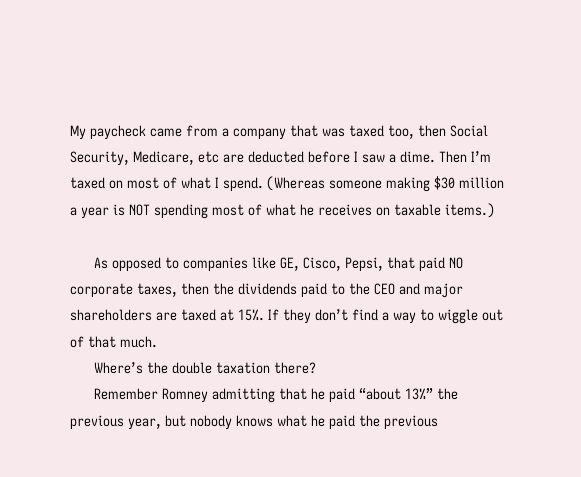My paycheck came from a company that was taxed too, then Social Security, Medicare, etc are deducted before I saw a dime. Then I’m taxed on most of what I spend. (Whereas someone making $30 million a year is NOT spending most of what he receives on taxable items.)

      As opposed to companies like GE, Cisco, Pepsi, that paid NO corporate taxes, then the dividends paid to the CEO and major shareholders are taxed at 15%. If they don’t find a way to wiggle out of that much.
      Where’s the double taxation there?
      Remember Romney admitting that he paid “about 13%” the previous year, but nobody knows what he paid the previous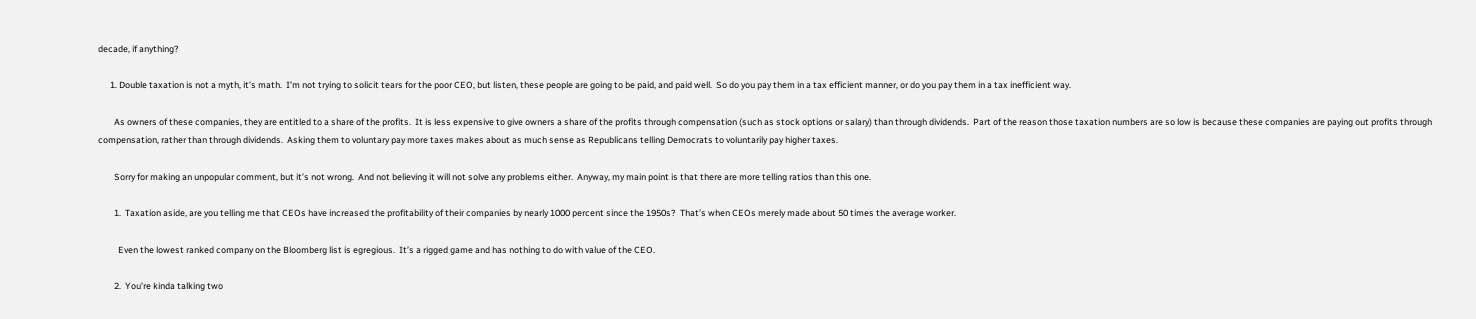decade, if anything?

      1. Double taxation is not a myth, it’s math.  I’m not trying to solicit tears for the poor CEO, but listen, these people are going to be paid, and paid well.  So do you pay them in a tax efficient manner, or do you pay them in a tax inefficient way.

        As owners of these companies, they are entitled to a share of the profits.  It is less expensive to give owners a share of the profits through compensation (such as stock options or salary) than through dividends.  Part of the reason those taxation numbers are so low is because these companies are paying out profits through compensation, rather than through dividends.  Asking them to voluntary pay more taxes makes about as much sense as Republicans telling Democrats to voluntarily pay higher taxes.

        Sorry for making an unpopular comment, but it’s not wrong.  And not believing it will not solve any problems either.  Anyway, my main point is that there are more telling ratios than this one.

        1.  Taxation aside, are you telling me that CEOs have increased the profitability of their companies by nearly 1000 percent since the 1950s?  That’s when CEOs merely made about 50 times the average worker.

          Even the lowest ranked company on the Bloomberg list is egregious.  It’s a rigged game and has nothing to do with value of the CEO.

        2.  You’re kinda talking two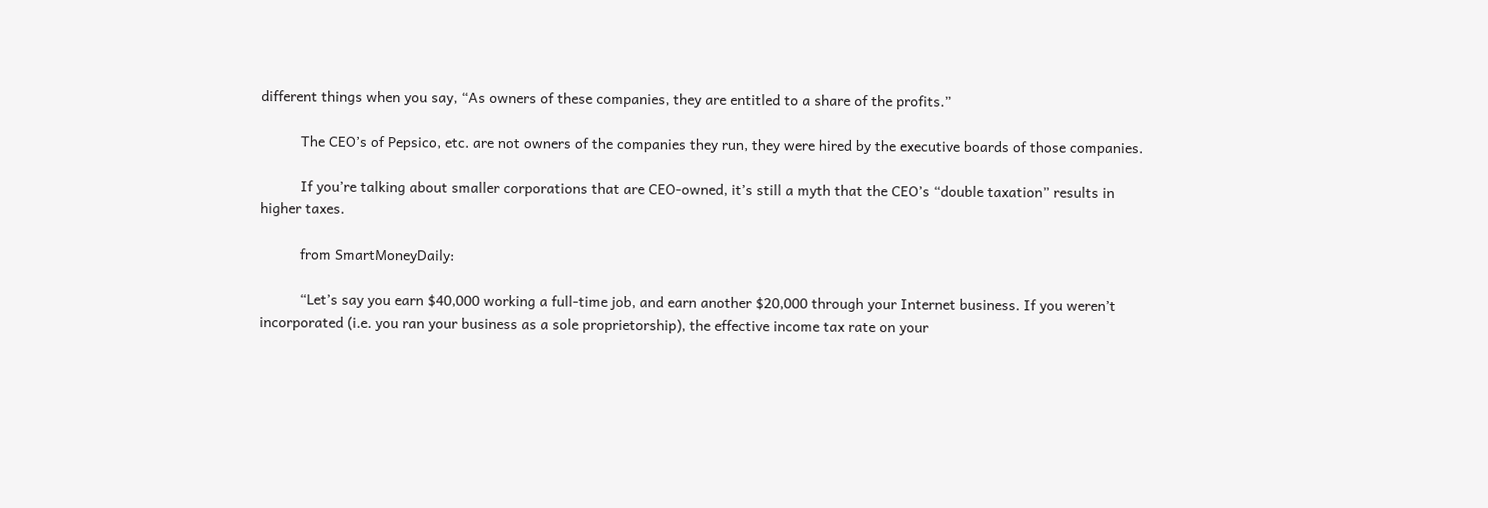different things when you say, “As owners of these companies, they are entitled to a share of the profits.”

          The CEO’s of Pepsico, etc. are not owners of the companies they run, they were hired by the executive boards of those companies.

          If you’re talking about smaller corporations that are CEO-owned, it’s still a myth that the CEO’s “double taxation” results in higher taxes.

          from SmartMoneyDaily:

          “Let’s say you earn $40,000 working a full-time job, and earn another $20,000 through your Internet business. If you weren’t incorporated (i.e. you ran your business as a sole proprietorship), the effective income tax rate on your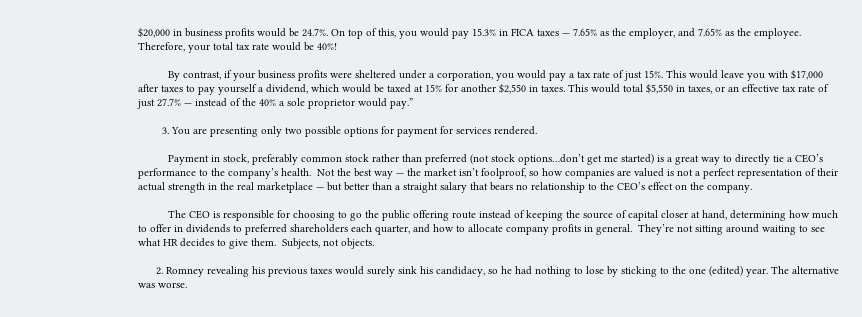$20,000 in business profits would be 24.7%. On top of this, you would pay 15.3% in FICA taxes — 7.65% as the employer, and 7.65% as the employee. Therefore, your total tax rate would be 40%!

          By contrast, if your business profits were sheltered under a corporation, you would pay a tax rate of just 15%. This would leave you with $17,000 after taxes to pay yourself a dividend, which would be taxed at 15% for another $2,550 in taxes. This would total $5,550 in taxes, or an effective tax rate of just 27.7% — instead of the 40% a sole proprietor would pay.”

        3. You are presenting only two possible options for payment for services rendered.

          Payment in stock, preferably common stock rather than preferred (not stock options…don’t get me started) is a great way to directly tie a CEO’s performance to the company’s health.  Not the best way — the market isn’t foolproof, so how companies are valued is not a perfect representation of their actual strength in the real marketplace — but better than a straight salary that bears no relationship to the CEO’s effect on the company.

          The CEO is responsible for choosing to go the public offering route instead of keeping the source of capital closer at hand, determining how much to offer in dividends to preferred shareholders each quarter, and how to allocate company profits in general.  They’re not sitting around waiting to see what HR decides to give them.  Subjects, not objects.

      2. Romney revealing his previous taxes would surely sink his candidacy, so he had nothing to lose by sticking to the one (edited) year. The alternative was worse.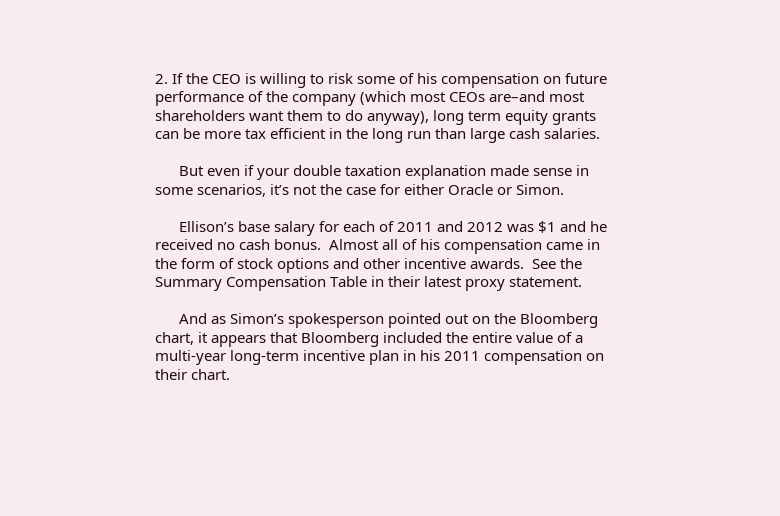2. If the CEO is willing to risk some of his compensation on future performance of the company (which most CEOs are–and most shareholders want them to do anyway), long term equity grants can be more tax efficient in the long run than large cash salaries.

      But even if your double taxation explanation made sense in some scenarios, it’s not the case for either Oracle or Simon.

      Ellison’s base salary for each of 2011 and 2012 was $1 and he received no cash bonus.  Almost all of his compensation came in the form of stock options and other incentive awards.  See the Summary Compensation Table in their latest proxy statement.

      And as Simon’s spokesperson pointed out on the Bloomberg chart, it appears that Bloomberg included the entire value of a multi-year long-term incentive plan in his 2011 compensation on their chart.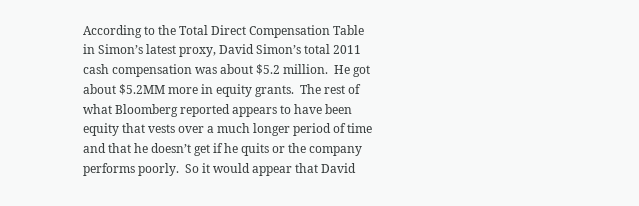According to the Total Direct Compensation Table in Simon’s latest proxy, David Simon’s total 2011 cash compensation was about $5.2 million.  He got about $5.2MM more in equity grants.  The rest of what Bloomberg reported appears to have been equity that vests over a much longer period of time and that he doesn’t get if he quits or the company performs poorly.  So it would appear that David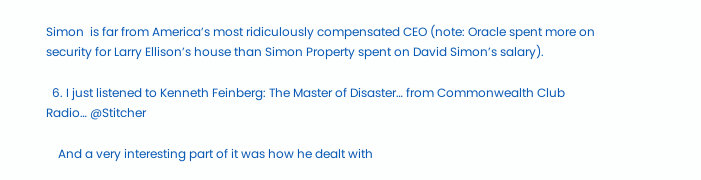Simon  is far from America’s most ridiculously compensated CEO (note: Oracle spent more on security for Larry Ellison’s house than Simon Property spent on David Simon’s salary).

  6. I just listened to Kenneth Feinberg: The Master of Disaster… from Commonwealth Club Radio… @Stitcher

    And a very interesting part of it was how he dealt with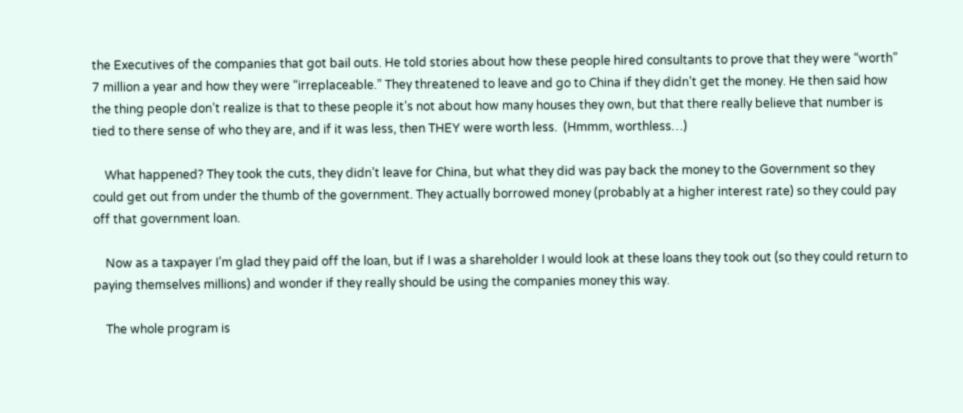the Executives of the companies that got bail outs. He told stories about how these people hired consultants to prove that they were “worth” 7 million a year and how they were “irreplaceable.” They threatened to leave and go to China if they didn’t get the money. He then said how the thing people don’t realize is that to these people it’s not about how many houses they own, but that there really believe that number is tied to there sense of who they are, and if it was less, then THEY were worth less.  (Hmmm, worthless…)

    What happened? They took the cuts, they didn’t leave for China, but what they did was pay back the money to the Government so they could get out from under the thumb of the government. They actually borrowed money (probably at a higher interest rate) so they could pay off that government loan.

    Now as a taxpayer I’m glad they paid off the loan, but if I was a shareholder I would look at these loans they took out (so they could return to paying themselves millions) and wonder if they really should be using the companies money this way.

    The whole program is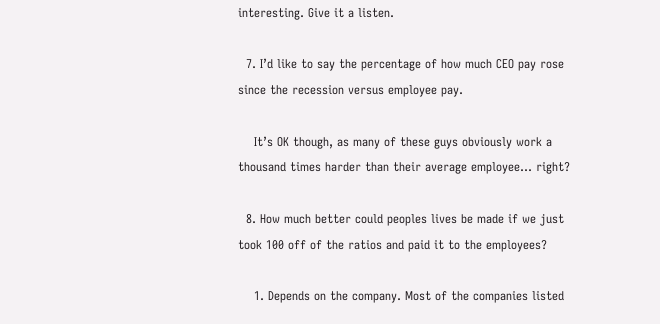interesting. Give it a listen.

  7. I’d like to say the percentage of how much CEO pay rose since the recession versus employee pay.

    It’s OK though, as many of these guys obviously work a thousand times harder than their average employee… right?

  8. How much better could peoples lives be made if we just took 100 off of the ratios and paid it to the employees?

    1. Depends on the company. Most of the companies listed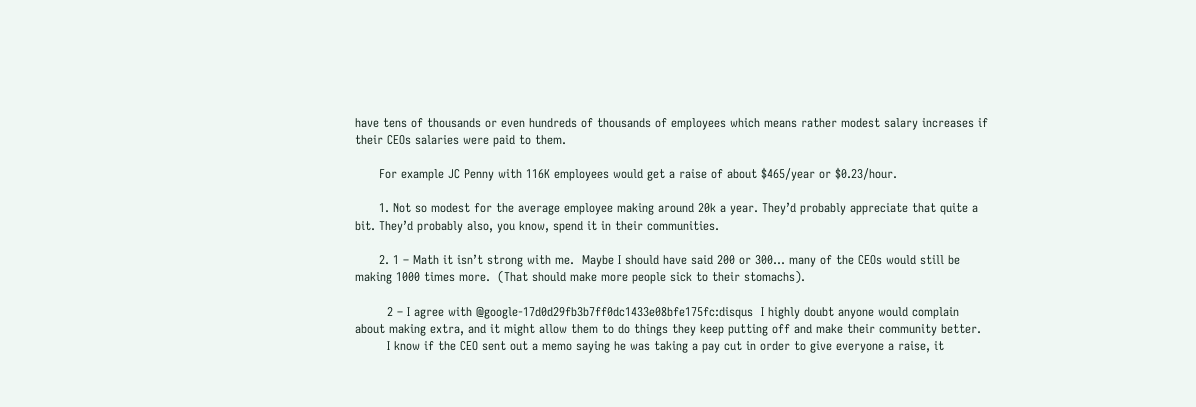have tens of thousands or even hundreds of thousands of employees which means rather modest salary increases if their CEOs salaries were paid to them.

      For example JC Penny with 116K employees would get a raise of about $465/year or $0.23/hour.

      1. Not so modest for the average employee making around 20k a year. They’d probably appreciate that quite a bit. They’d probably also, you know, spend it in their communities.

      2. 1 – Math it isn’t strong with me.  Maybe I should have said 200 or 300… many of the CEOs would still be making 1000 times more.  (That should make more people sick to their stomachs).

        2 – I agree with @google-17d0d29fb3b7ff0dc1433e08bfe175fc:disqus  I highly doubt anyone would complain about making extra, and it might allow them to do things they keep putting off and make their community better.
        I know if the CEO sent out a memo saying he was taking a pay cut in order to give everyone a raise, it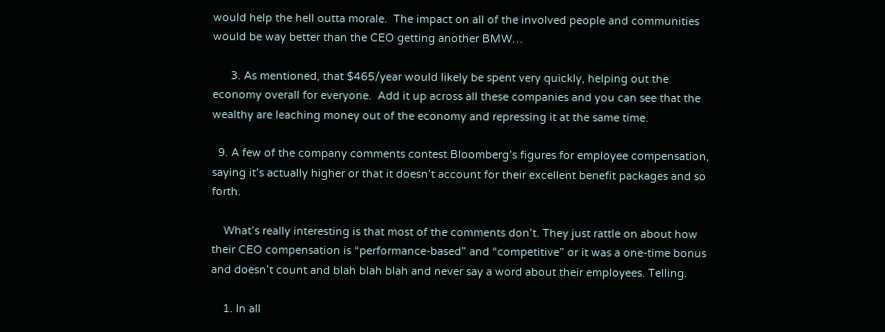would help the hell outta morale.  The impact on all of the involved people and communities would be way better than the CEO getting another BMW…

      3. As mentioned, that $465/year would likely be spent very quickly, helping out the economy overall for everyone.  Add it up across all these companies and you can see that the wealthy are leaching money out of the economy and repressing it at the same time.

  9. A few of the company comments contest Bloomberg’s figures for employee compensation, saying it’s actually higher or that it doesn’t account for their excellent benefit packages and so forth.

    What’s really interesting is that most of the comments don’t. They just rattle on about how their CEO compensation is “performance-based” and “competitive” or it was a one-time bonus and doesn’t count and blah blah blah and never say a word about their employees. Telling.

    1. In all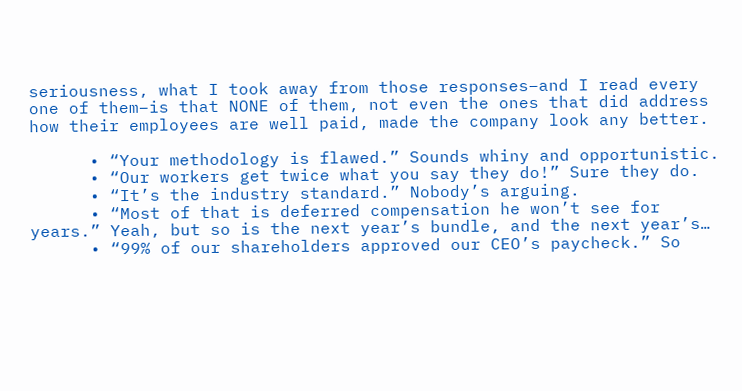seriousness, what I took away from those responses–and I read every one of them–is that NONE of them, not even the ones that did address how their employees are well paid, made the company look any better.

      • “Your methodology is flawed.” Sounds whiny and opportunistic.
      • “Our workers get twice what you say they do!” Sure they do.
      • “It’s the industry standard.” Nobody’s arguing.
      • “Most of that is deferred compensation he won’t see for years.” Yeah, but so is the next year’s bundle, and the next year’s…
      • “99% of our shareholders approved our CEO’s paycheck.” So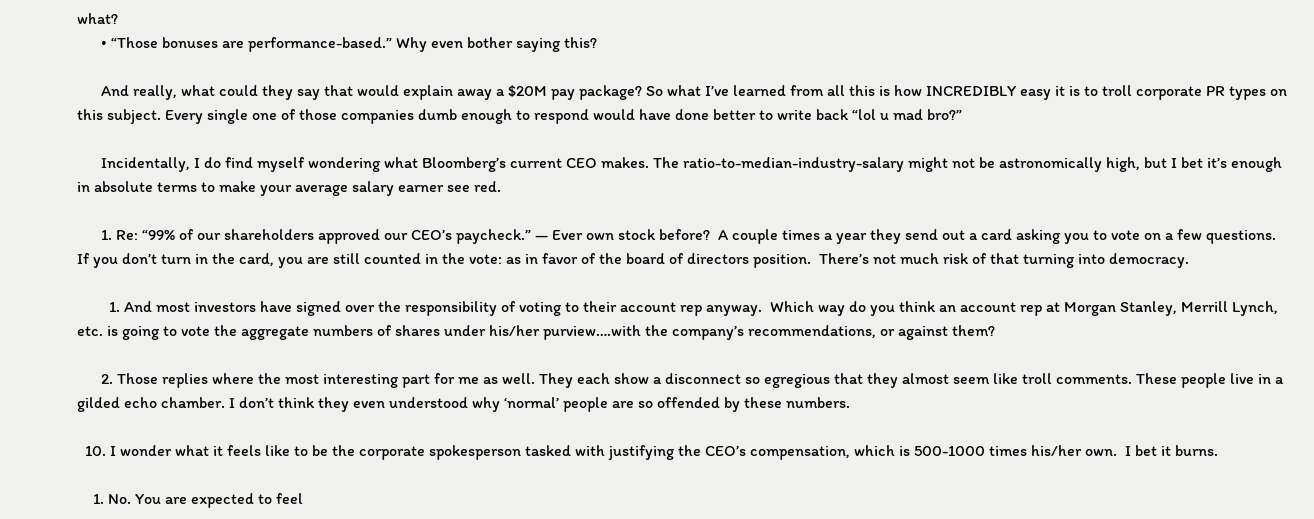what?
      • “Those bonuses are performance-based.” Why even bother saying this?

      And really, what could they say that would explain away a $20M pay package? So what I’ve learned from all this is how INCREDIBLY easy it is to troll corporate PR types on this subject. Every single one of those companies dumb enough to respond would have done better to write back “lol u mad bro?”

      Incidentally, I do find myself wondering what Bloomberg’s current CEO makes. The ratio-to-median-industry-salary might not be astronomically high, but I bet it’s enough in absolute terms to make your average salary earner see red.

      1. Re: “99% of our shareholders approved our CEO’s paycheck.” — Ever own stock before?  A couple times a year they send out a card asking you to vote on a few questions.  If you don’t turn in the card, you are still counted in the vote: as in favor of the board of directors position.  There’s not much risk of that turning into democracy.

        1. And most investors have signed over the responsibility of voting to their account rep anyway.  Which way do you think an account rep at Morgan Stanley, Merrill Lynch, etc. is going to vote the aggregate numbers of shares under his/her purview….with the company’s recommendations, or against them?

      2. Those replies where the most interesting part for me as well. They each show a disconnect so egregious that they almost seem like troll comments. These people live in a gilded echo chamber. I don’t think they even understood why ‘normal’ people are so offended by these numbers.

  10. I wonder what it feels like to be the corporate spokesperson tasked with justifying the CEO’s compensation, which is 500-1000 times his/her own.  I bet it burns.

    1. No. You are expected to feel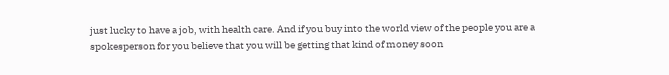just lucky to have a job, with health care. And if you buy into the world view of the people you are a spokesperson for you believe that you will be getting that kind of money soon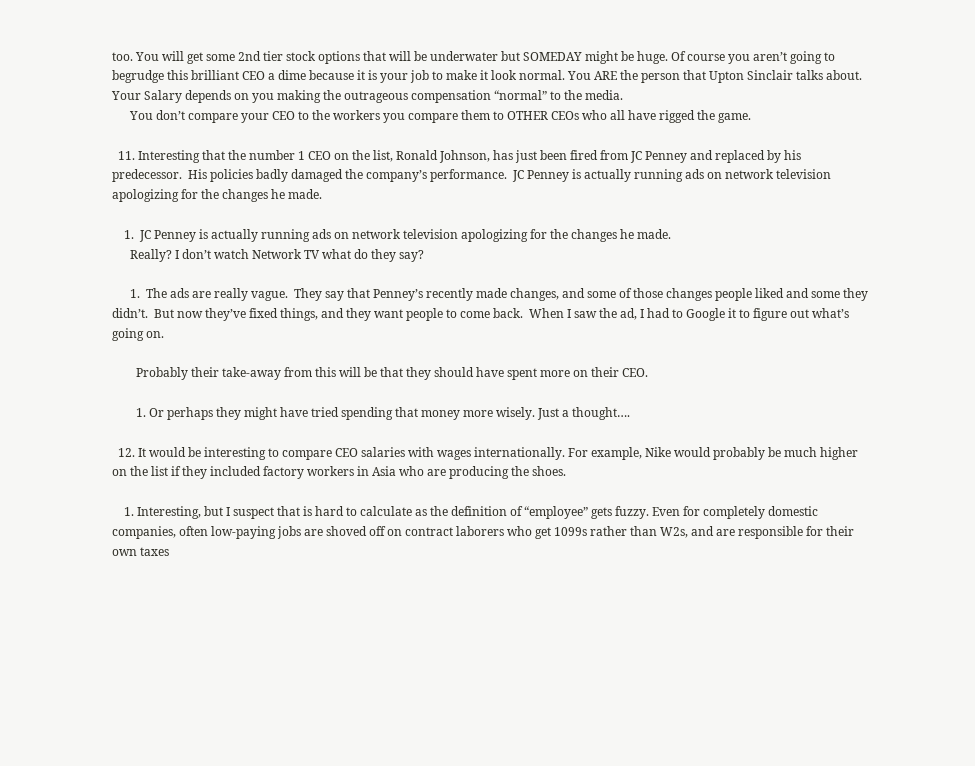too. You will get some 2nd tier stock options that will be underwater but SOMEDAY might be huge. Of course you aren’t going to begrudge this brilliant CEO a dime because it is your job to make it look normal. You ARE the person that Upton Sinclair talks about. Your Salary depends on you making the outrageous compensation “normal” to the media.
      You don’t compare your CEO to the workers you compare them to OTHER CEOs who all have rigged the game.

  11. Interesting that the number 1 CEO on the list, Ronald Johnson, has just been fired from JC Penney and replaced by his predecessor.  His policies badly damaged the company’s performance.  JC Penney is actually running ads on network television apologizing for the changes he made.

    1.  JC Penney is actually running ads on network television apologizing for the changes he made.
      Really? I don’t watch Network TV what do they say?

      1.  The ads are really vague.  They say that Penney’s recently made changes, and some of those changes people liked and some they didn’t.  But now they’ve fixed things, and they want people to come back.  When I saw the ad, I had to Google it to figure out what’s going on.

        Probably their take-away from this will be that they should have spent more on their CEO.

        1. Or perhaps they might have tried spending that money more wisely. Just a thought….

  12. It would be interesting to compare CEO salaries with wages internationally. For example, Nike would probably be much higher on the list if they included factory workers in Asia who are producing the shoes.

    1. Interesting, but I suspect that is hard to calculate as the definition of “employee” gets fuzzy. Even for completely domestic companies, often low-paying jobs are shoved off on contract laborers who get 1099s rather than W2s, and are responsible for their own taxes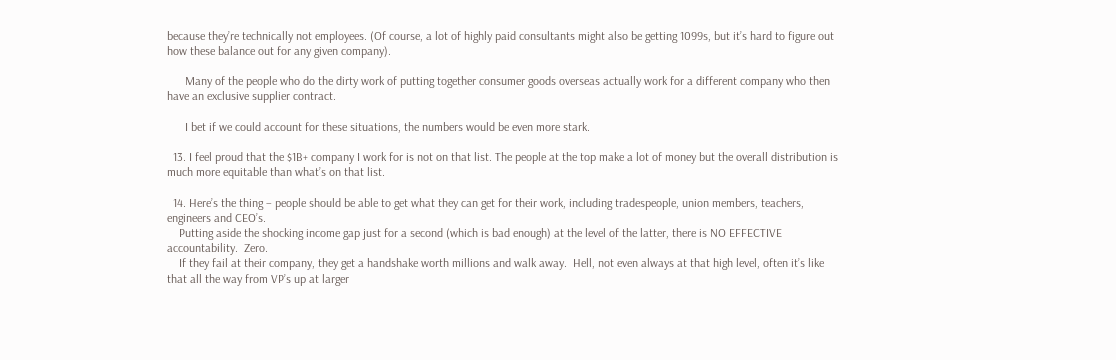because they’re technically not employees. (Of course, a lot of highly paid consultants might also be getting 1099s, but it’s hard to figure out how these balance out for any given company).

      Many of the people who do the dirty work of putting together consumer goods overseas actually work for a different company who then have an exclusive supplier contract.

      I bet if we could account for these situations, the numbers would be even more stark.

  13. I feel proud that the $1B+ company I work for is not on that list. The people at the top make a lot of money but the overall distribution is much more equitable than what’s on that list.

  14. Here’s the thing – people should be able to get what they can get for their work, including tradespeople, union members, teachers, engineers and CEO’s.
    Putting aside the shocking income gap just for a second (which is bad enough) at the level of the latter, there is NO EFFECTIVE accountability.  Zero.
    If they fail at their company, they get a handshake worth millions and walk away.  Hell, not even always at that high level, often it’s like that all the way from VP’s up at larger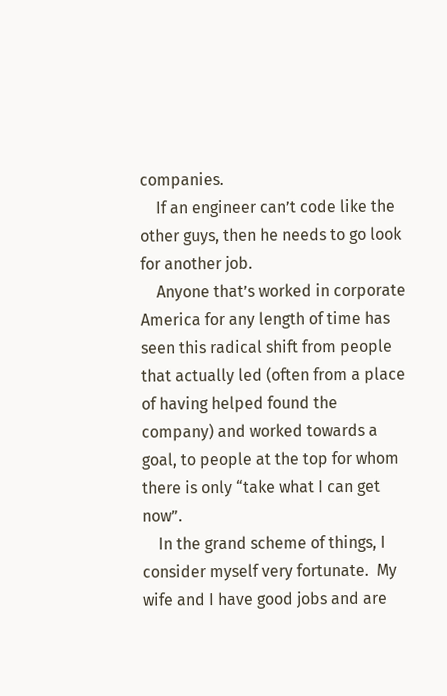companies.
    If an engineer can’t code like the other guys, then he needs to go look for another job.
    Anyone that’s worked in corporate America for any length of time has seen this radical shift from people that actually led (often from a place of having helped found the company) and worked towards a goal, to people at the top for whom there is only “take what I can get now”.
    In the grand scheme of things, I consider myself very fortunate.  My wife and I have good jobs and are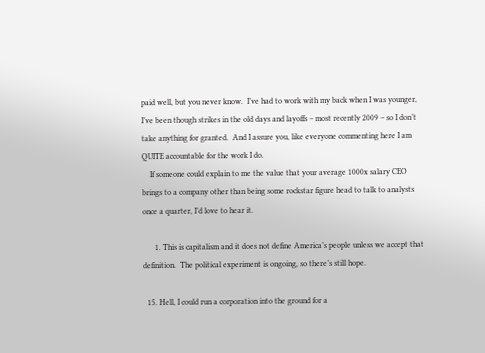paid well, but you never know.  I’ve had to work with my back when I was younger, I’ve been though strikes in the old days and layoffs – most recently 2009 – so I don’t take anything for granted.  And I assure you, like everyone commenting here I am QUITE accountable for the work I do.
    If someone could explain to me the value that your average 1000x salary CEO brings to a company other than being some rockstar figure head to talk to analysts once a quarter, I’d love to hear it.

      1. This is capitalism and it does not define America’s people unless we accept that definition.  The political experiment is ongoing, so there’s still hope.

  15. Hell, I could run a corporation into the ground for a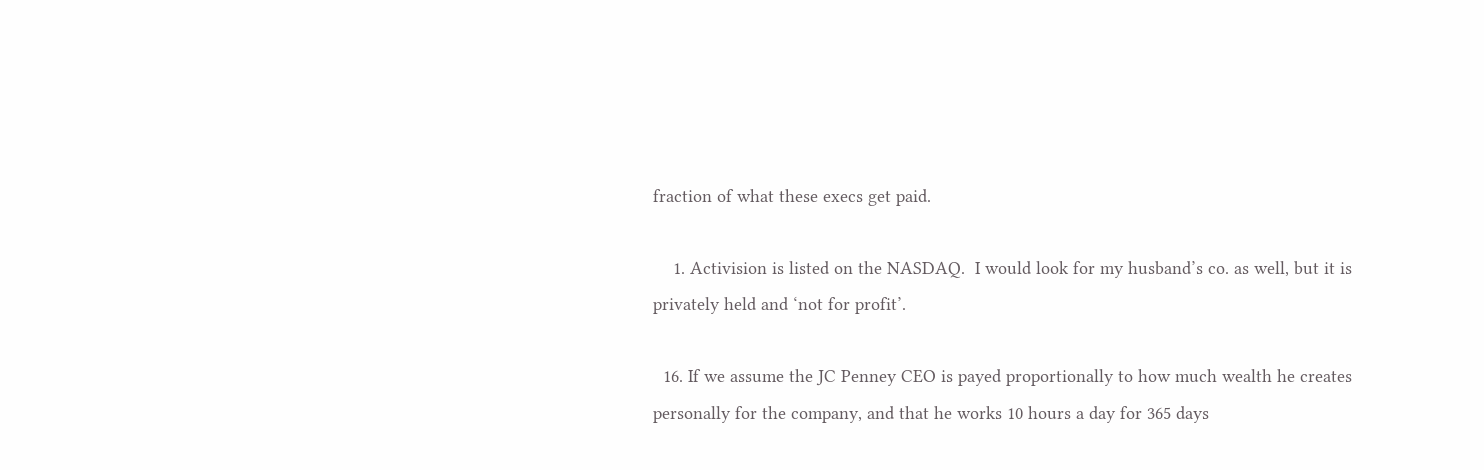fraction of what these execs get paid.

    1. Activision is listed on the NASDAQ.  I would look for my husband’s co. as well, but it is privately held and ‘not for profit’.

  16. If we assume the JC Penney CEO is payed proportionally to how much wealth he creates personally for the company, and that he works 10 hours a day for 365 days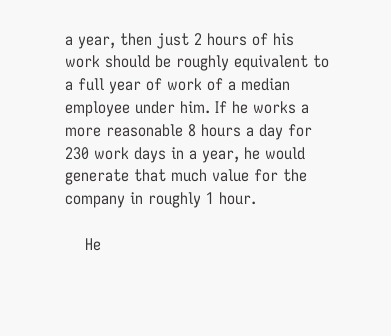a year, then just 2 hours of his work should be roughly equivalent to a full year of work of a median employee under him. If he works a more reasonable 8 hours a day for 230 work days in a year, he would generate that much value for the company in roughly 1 hour.

    He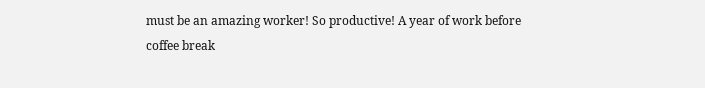must be an amazing worker! So productive! A year of work before coffee break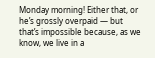Monday morning! Either that, or he’s grossly overpaid — but that’s impossible because, as we know, we live in a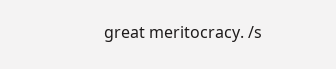great meritocracy. /s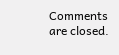Comments are closed.